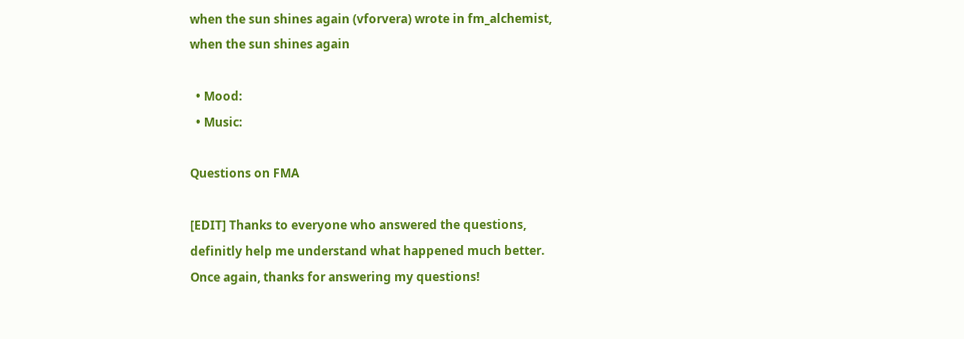when the sun shines again (vforvera) wrote in fm_alchemist,
when the sun shines again

  • Mood:
  • Music:

Questions on FMA

[EDIT] Thanks to everyone who answered the questions, definitly help me understand what happened much better. Once again, thanks for answering my questions!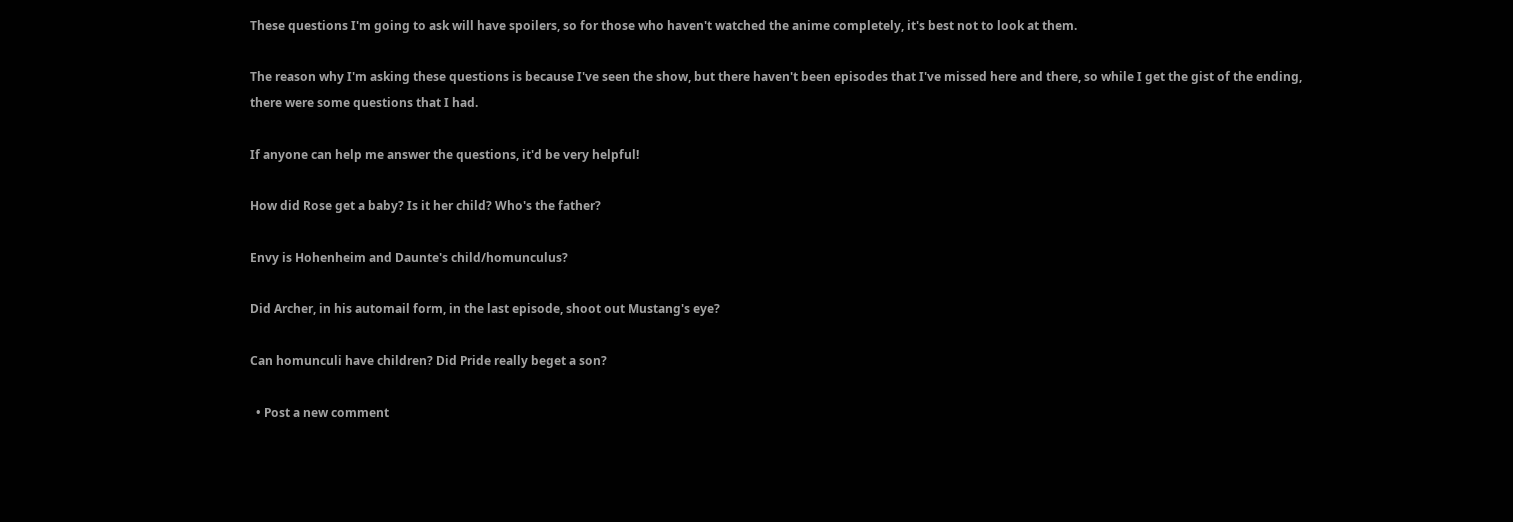These questions I'm going to ask will have spoilers, so for those who haven't watched the anime completely, it's best not to look at them.

The reason why I'm asking these questions is because I've seen the show, but there haven't been episodes that I've missed here and there, so while I get the gist of the ending, there were some questions that I had.

If anyone can help me answer the questions, it'd be very helpful!

How did Rose get a baby? Is it her child? Who's the father?

Envy is Hohenheim and Daunte's child/homunculus?

Did Archer, in his automail form, in the last episode, shoot out Mustang's eye?

Can homunculi have children? Did Pride really beget a son?

  • Post a new comment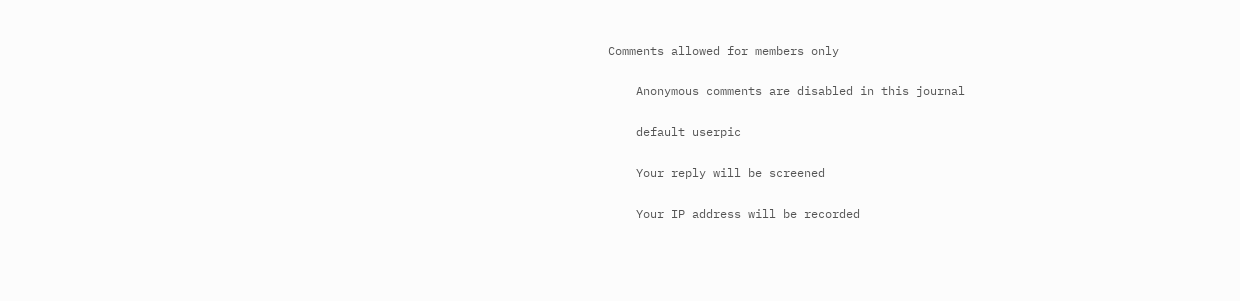Comments allowed for members only

    Anonymous comments are disabled in this journal

    default userpic

    Your reply will be screened

    Your IP address will be recorded